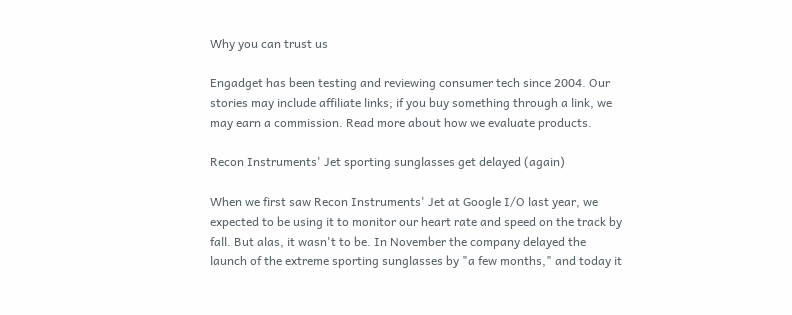Why you can trust us

Engadget has been testing and reviewing consumer tech since 2004. Our stories may include affiliate links; if you buy something through a link, we may earn a commission. Read more about how we evaluate products.

Recon Instruments' Jet sporting sunglasses get delayed (again)

When we first saw Recon Instruments' Jet at Google I/O last year, we expected to be using it to monitor our heart rate and speed on the track by fall. But alas, it wasn't to be. In November the company delayed the launch of the extreme sporting sunglasses by "a few months," and today it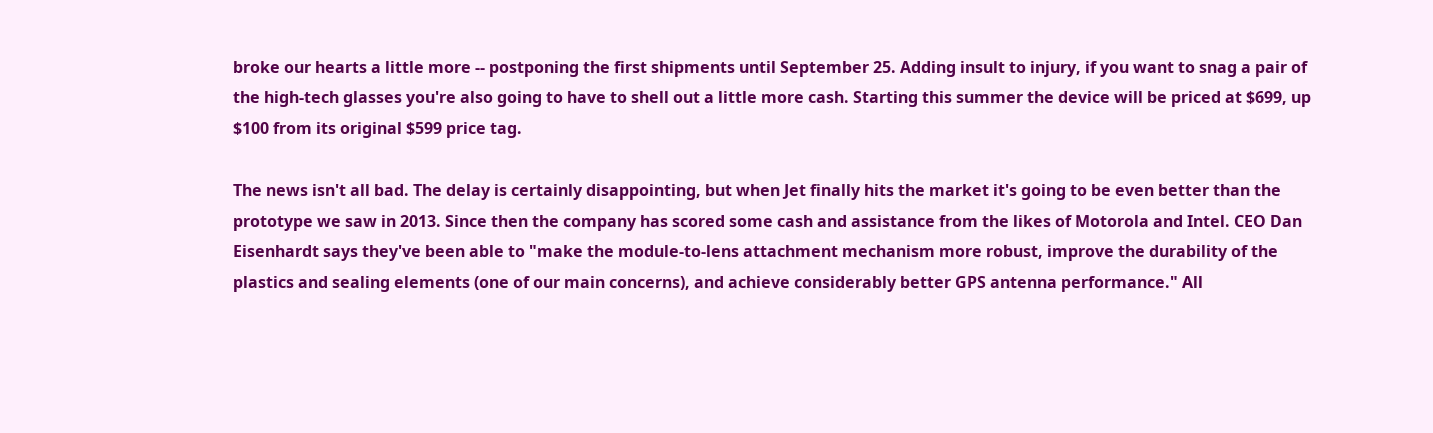broke our hearts a little more -- postponing the first shipments until September 25. Adding insult to injury, if you want to snag a pair of the high-tech glasses you're also going to have to shell out a little more cash. Starting this summer the device will be priced at $699, up $100 from its original $599 price tag.

The news isn't all bad. The delay is certainly disappointing, but when Jet finally hits the market it's going to be even better than the prototype we saw in 2013. Since then the company has scored some cash and assistance from the likes of Motorola and Intel. CEO Dan Eisenhardt says they've been able to "make the module-to-lens attachment mechanism more robust, improve the durability of the plastics and sealing elements (one of our main concerns), and achieve considerably better GPS antenna performance." All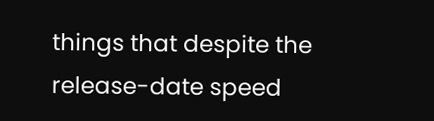things that despite the release-date speed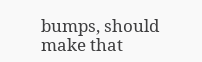bumps, should make that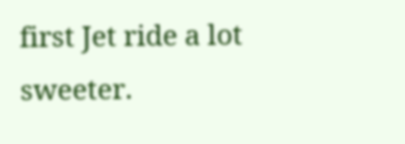first Jet ride a lot sweeter.